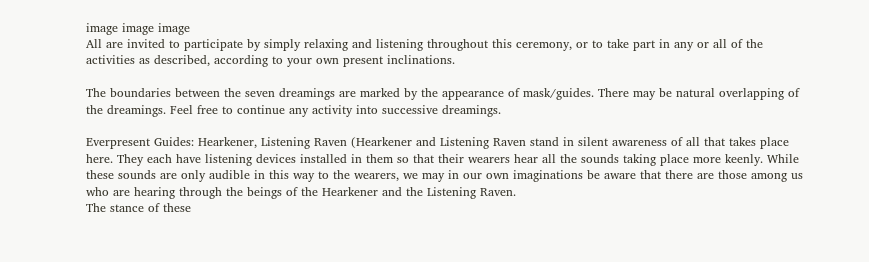image image image
All are invited to participate by simply relaxing and listening throughout this ceremony, or to take part in any or all of the activities as described, according to your own present inclinations.

The boundaries between the seven dreamings are marked by the appearance of mask/guides. There may be natural overlapping of the dreamings. Feel free to continue any activity into successive dreamings.

Everpresent Guides: Hearkener, Listening Raven (Hearkener and Listening Raven stand in silent awareness of all that takes place here. They each have listening devices installed in them so that their wearers hear all the sounds taking place more keenly. While these sounds are only audible in this way to the wearers, we may in our own imaginations be aware that there are those among us who are hearing through the beings of the Hearkener and the Listening Raven.
The stance of these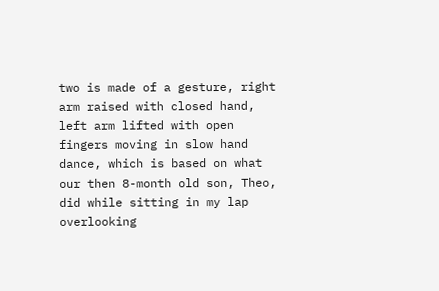two is made of a gesture, right arm raised with closed hand, left arm lifted with open fingers moving in slow hand dance, which is based on what our then 8-month old son, Theo, did while sitting in my lap overlooking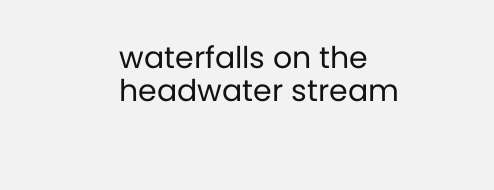waterfalls on the headwater stream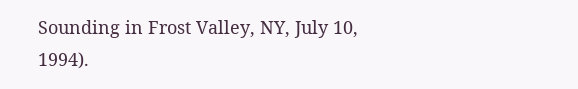Sounding in Frost Valley, NY, July 10, 1994).